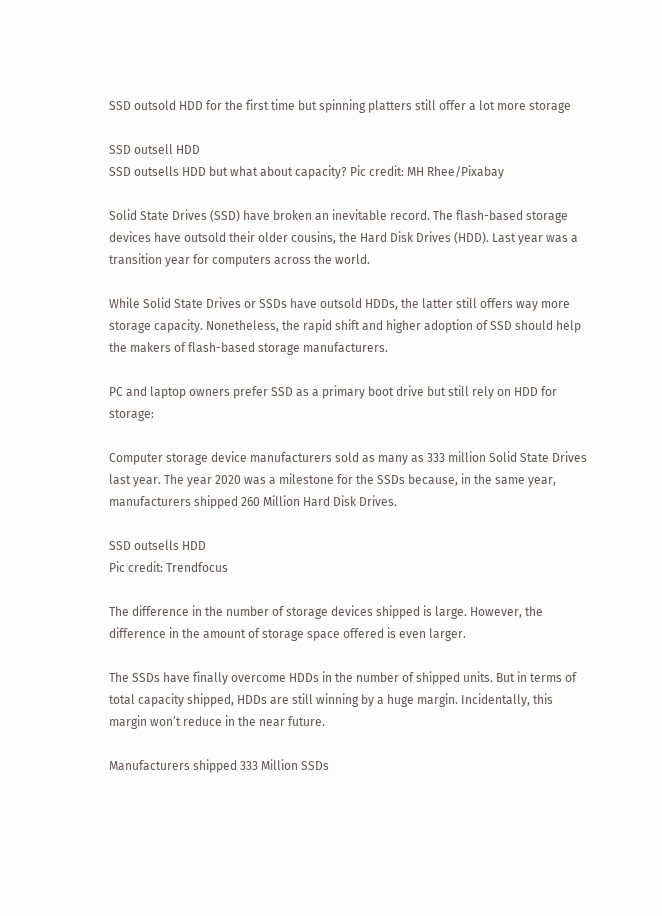SSD outsold HDD for the first time but spinning platters still offer a lot more storage

SSD outsell HDD
SSD outsells HDD but what about capacity? Pic credit: MH Rhee/Pixabay

Solid State Drives (SSD) have broken an inevitable record. The flash-based storage devices have outsold their older cousins, the Hard Disk Drives (HDD). Last year was a transition year for computers across the world.

While Solid State Drives or SSDs have outsold HDDs, the latter still offers way more storage capacity. Nonetheless, the rapid shift and higher adoption of SSD should help the makers of flash-based storage manufacturers.

PC and laptop owners prefer SSD as a primary boot drive but still rely on HDD for storage:

Computer storage device manufacturers sold as many as 333 million Solid State Drives last year. The year 2020 was a milestone for the SSDs because, in the same year, manufacturers shipped 260 Million Hard Disk Drives.

SSD outsells HDD
Pic credit: Trendfocus

The difference in the number of storage devices shipped is large. However, the difference in the amount of storage space offered is even larger.

The SSDs have finally overcome HDDs in the number of shipped units. But in terms of total capacity shipped, HDDs are still winning by a huge margin. Incidentally, this margin won’t reduce in the near future.

Manufacturers shipped 333 Million SSDs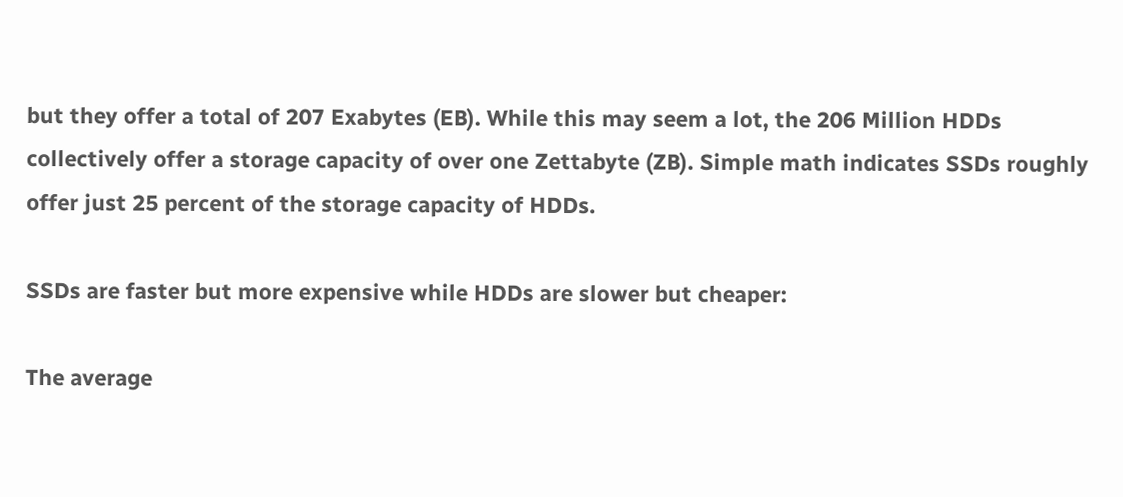but they offer a total of 207 Exabytes (EB). While this may seem a lot, the 206 Million HDDs collectively offer a storage capacity of over one Zettabyte (ZB). Simple math indicates SSDs roughly offer just 25 percent of the storage capacity of HDDs.

SSDs are faster but more expensive while HDDs are slower but cheaper:

The average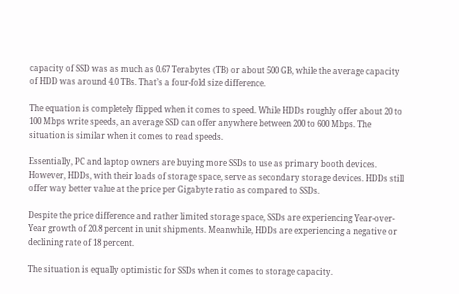capacity of SSD was as much as 0.67 Terabytes (TB) or about 500 GB, while the average capacity of HDD was around 4.0 TBs. That’s a four-fold size difference.

The equation is completely flipped when it comes to speed. While HDDs roughly offer about 20 to 100 Mbps write speeds, an average SSD can offer anywhere between 200 to 600 Mbps. The situation is similar when it comes to read speeds.

Essentially, PC and laptop owners are buying more SSDs to use as primary booth devices. However, HDDs, with their loads of storage space, serve as secondary storage devices. HDDs still offer way better value at the price per Gigabyte ratio as compared to SSDs.

Despite the price difference and rather limited storage space, SSDs are experiencing Year-over-Year growth of 20.8 percent in unit shipments. Meanwhile, HDDs are experiencing a negative or declining rate of 18 percent.

The situation is equally optimistic for SSDs when it comes to storage capacity.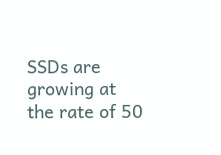SSDs are growing at the rate of 50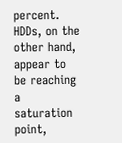percent. HDDs, on the other hand, appear to be reaching a saturation point,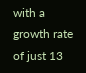with a growth rate of just 13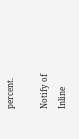percent.

Notify of
Inline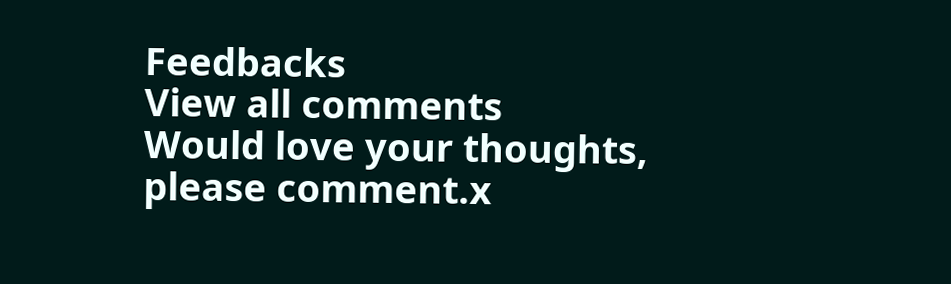Feedbacks
View all comments
Would love your thoughts, please comment.x